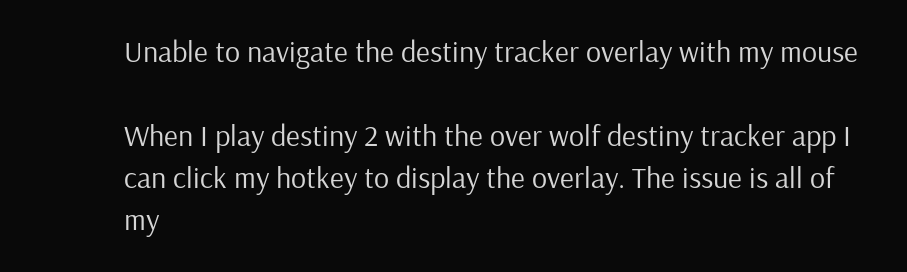Unable to navigate the destiny tracker overlay with my mouse

When I play destiny 2 with the over wolf destiny tracker app I can click my hotkey to display the overlay. The issue is all of my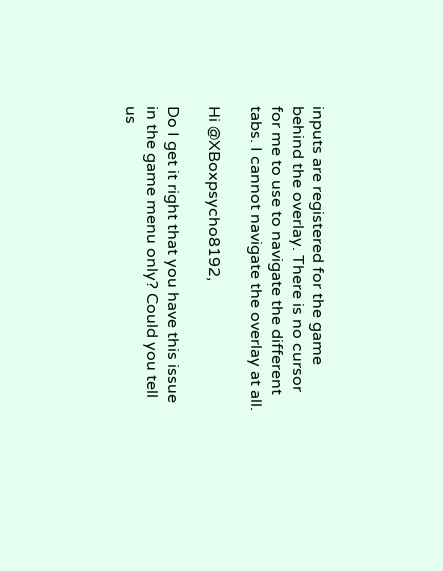inputs are registered for the game behind the overlay. There is no cursor for me to use to navigate the different tabs. I cannot navigate the overlay at all.

Hi @XBoxpsycho8192,

Do I get it right that you have this issue in the game menu only? Could you tell us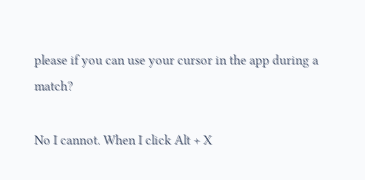please if you can use your cursor in the app during a match?

No I cannot. When I click Alt + X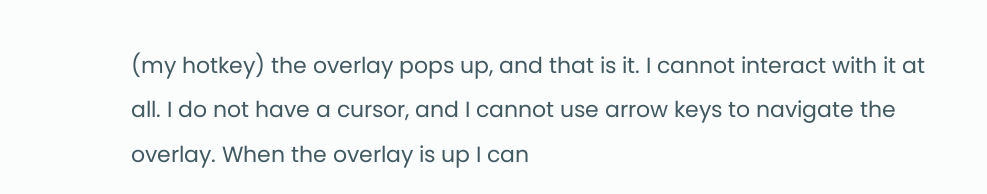(my hotkey) the overlay pops up, and that is it. I cannot interact with it at all. I do not have a cursor, and I cannot use arrow keys to navigate the overlay. When the overlay is up I can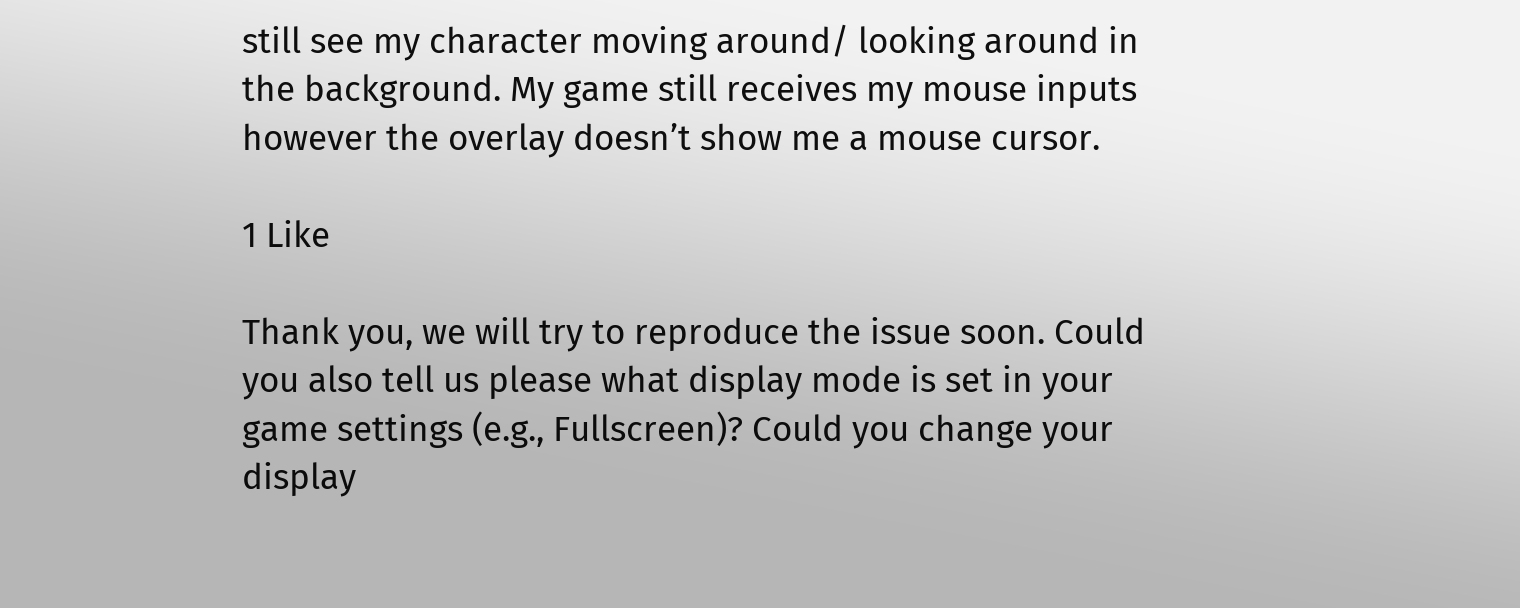still see my character moving around/ looking around in the background. My game still receives my mouse inputs however the overlay doesn’t show me a mouse cursor.

1 Like

Thank you, we will try to reproduce the issue soon. Could you also tell us please what display mode is set in your game settings (e.g., Fullscreen)? Could you change your display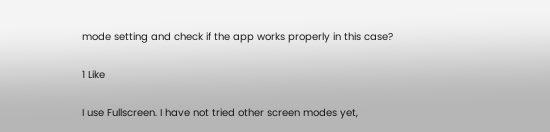mode setting and check if the app works properly in this case?

1 Like

I use Fullscreen. I have not tried other screen modes yet,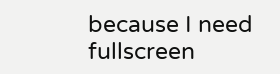because I need fullscreen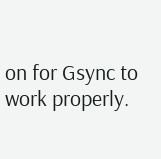on for Gsync to work properly.